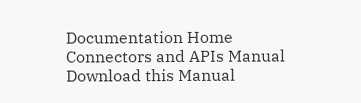Documentation Home
Connectors and APIs Manual
Download this Manual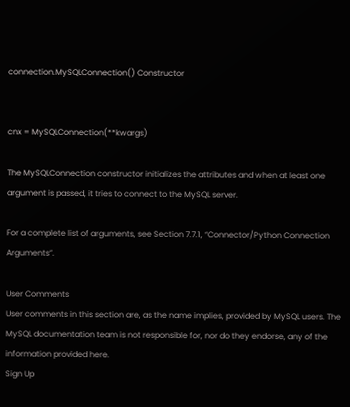connection.MySQLConnection() Constructor


cnx = MySQLConnection(**kwargs)

The MySQLConnection constructor initializes the attributes and when at least one argument is passed, it tries to connect to the MySQL server.

For a complete list of arguments, see Section 7.7.1, “Connector/Python Connection Arguments”.

User Comments
User comments in this section are, as the name implies, provided by MySQL users. The MySQL documentation team is not responsible for, nor do they endorse, any of the information provided here.
Sign Up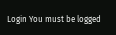Login You must be logged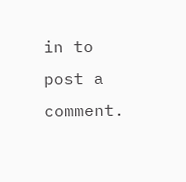in to post a comment.